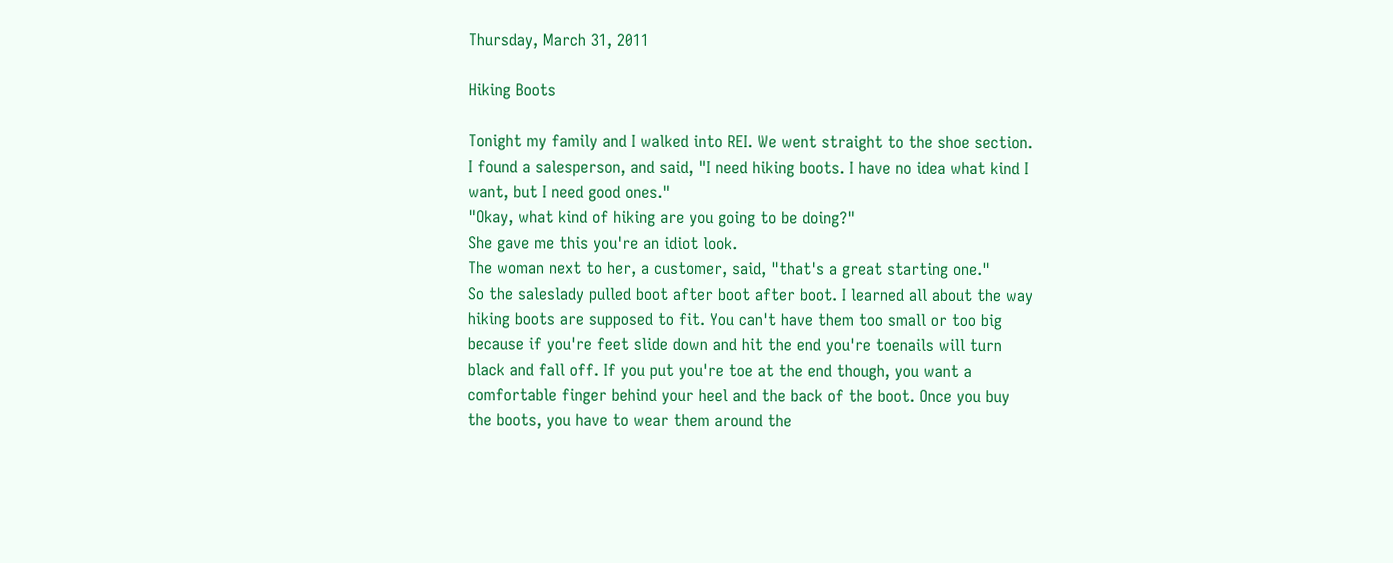Thursday, March 31, 2011

Hiking Boots

Tonight my family and I walked into REI. We went straight to the shoe section. I found a salesperson, and said, "I need hiking boots. I have no idea what kind I want, but I need good ones."
"Okay, what kind of hiking are you going to be doing?"
She gave me this you're an idiot look.
The woman next to her, a customer, said, "that's a great starting one."
So the saleslady pulled boot after boot after boot. I learned all about the way hiking boots are supposed to fit. You can't have them too small or too big because if you're feet slide down and hit the end you're toenails will turn black and fall off. If you put you're toe at the end though, you want a comfortable finger behind your heel and the back of the boot. Once you buy the boots, you have to wear them around the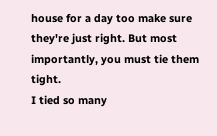house for a day too make sure they're just right. But most importantly, you must tie them tight.
I tied so many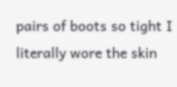pairs of boots so tight I literally wore the skin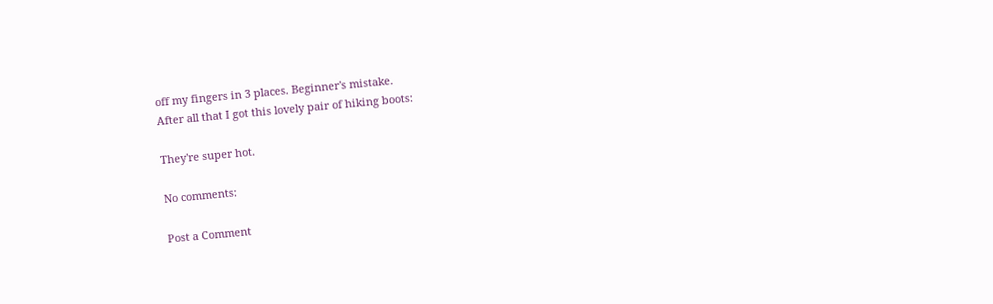off my fingers in 3 places. Beginner's mistake.
After all that I got this lovely pair of hiking boots:

They're super hot.

No comments:

Post a Comment